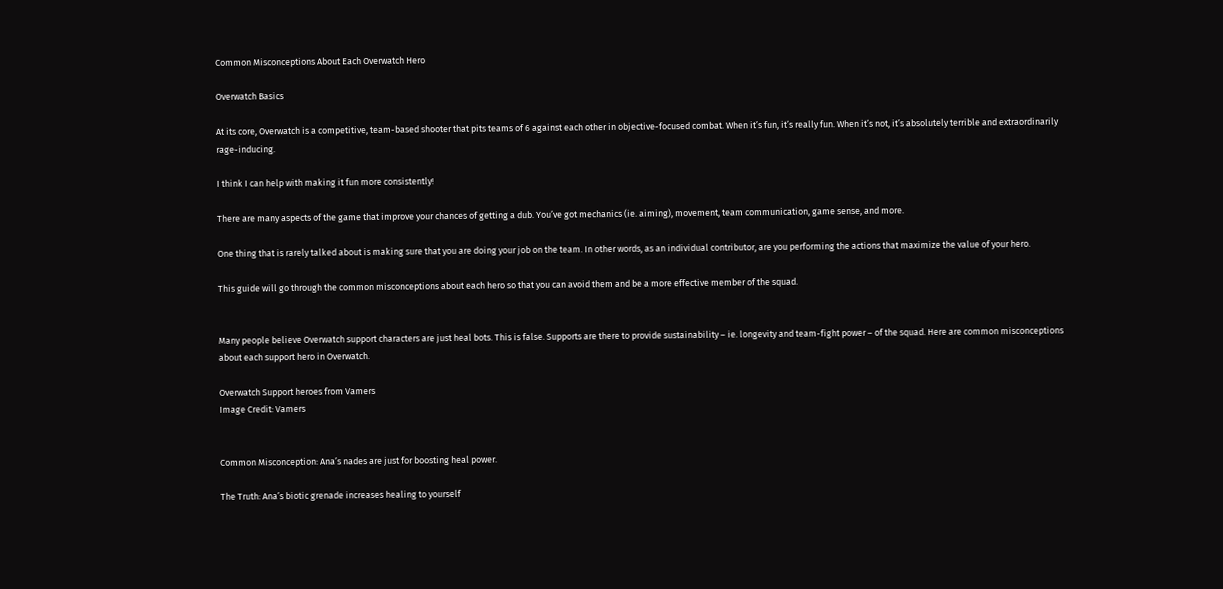Common Misconceptions About Each Overwatch Hero

Overwatch Basics

At its core, Overwatch is a competitive, team-based shooter that pits teams of 6 against each other in objective-focused combat. When it’s fun, it’s really fun. When it’s not, it’s absolutely terrible and extraordinarily rage-inducing.

I think I can help with making it fun more consistently!

There are many aspects of the game that improve your chances of getting a dub. You’ve got mechanics (ie. aiming), movement, team communication, game sense, and more.

One thing that is rarely talked about is making sure that you are doing your job on the team. In other words, as an individual contributor, are you performing the actions that maximize the value of your hero.

This guide will go through the common misconceptions about each hero so that you can avoid them and be a more effective member of the squad.


Many people believe Overwatch support characters are just heal bots. This is false. Supports are there to provide sustainability – ie. longevity and team-fight power – of the squad. Here are common misconceptions about each support hero in Overwatch.

Overwatch Support heroes from Vamers
Image Credit: Vamers


Common Misconception: Ana’s nades are just for boosting heal power.

The Truth: Ana’s biotic grenade increases healing to yourself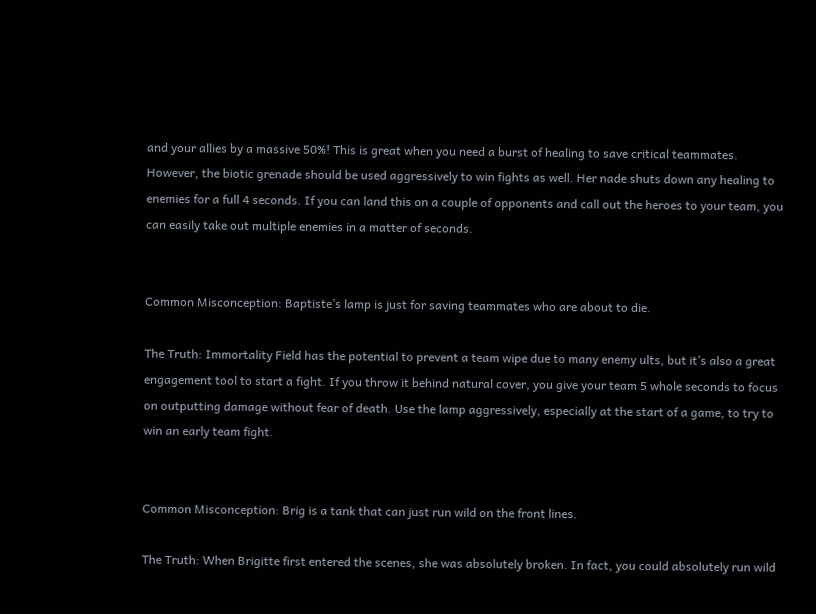and your allies by a massive 50%! This is great when you need a burst of healing to save critical teammates. However, the biotic grenade should be used aggressively to win fights as well. Her nade shuts down any healing to enemies for a full 4 seconds. If you can land this on a couple of opponents and call out the heroes to your team, you can easily take out multiple enemies in a matter of seconds.


Common Misconception: Baptiste’s lamp is just for saving teammates who are about to die.

The Truth: Immortality Field has the potential to prevent a team wipe due to many enemy ults, but it’s also a great engagement tool to start a fight. If you throw it behind natural cover, you give your team 5 whole seconds to focus on outputting damage without fear of death. Use the lamp aggressively, especially at the start of a game, to try to win an early team fight.


Common Misconception: Brig is a tank that can just run wild on the front lines.

The Truth: When Brigitte first entered the scenes, she was absolutely broken. In fact, you could absolutely run wild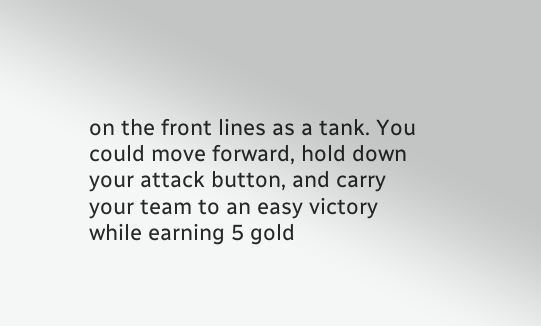on the front lines as a tank. You could move forward, hold down your attack button, and carry your team to an easy victory while earning 5 gold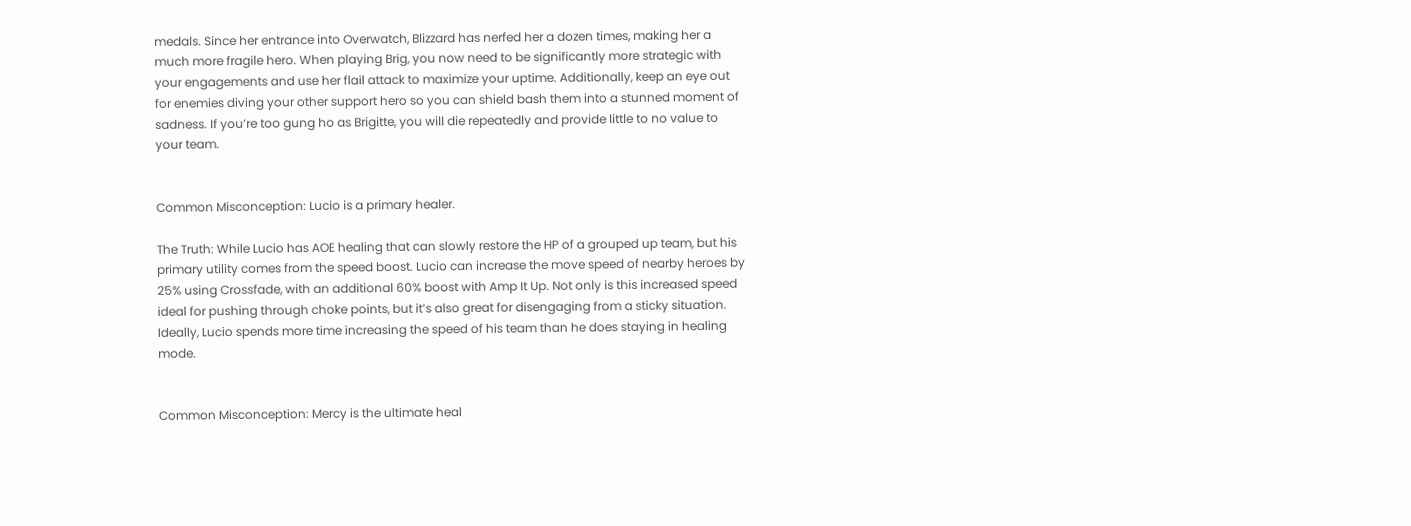medals. Since her entrance into Overwatch, Blizzard has nerfed her a dozen times, making her a much more fragile hero. When playing Brig, you now need to be significantly more strategic with your engagements and use her flail attack to maximize your uptime. Additionally, keep an eye out for enemies diving your other support hero so you can shield bash them into a stunned moment of sadness. If you’re too gung ho as Brigitte, you will die repeatedly and provide little to no value to your team.


Common Misconception: Lucio is a primary healer.

The Truth: While Lucio has AOE healing that can slowly restore the HP of a grouped up team, but his primary utility comes from the speed boost. Lucio can increase the move speed of nearby heroes by 25% using Crossfade, with an additional 60% boost with Amp It Up. Not only is this increased speed ideal for pushing through choke points, but it’s also great for disengaging from a sticky situation. Ideally, Lucio spends more time increasing the speed of his team than he does staying in healing mode.


Common Misconception: Mercy is the ultimate heal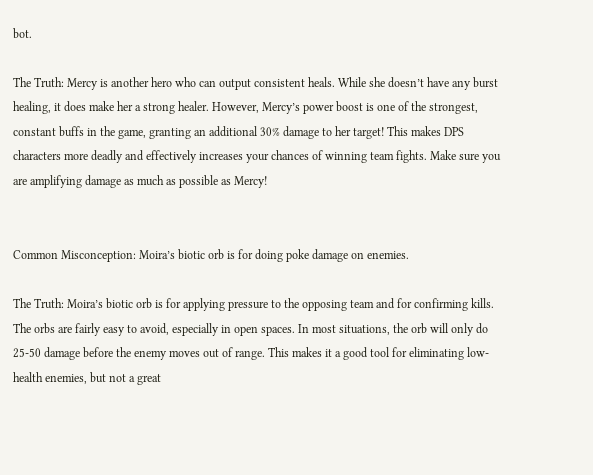bot.

The Truth: Mercy is another hero who can output consistent heals. While she doesn’t have any burst healing, it does make her a strong healer. However, Mercy’s power boost is one of the strongest, constant buffs in the game, granting an additional 30% damage to her target! This makes DPS characters more deadly and effectively increases your chances of winning team fights. Make sure you are amplifying damage as much as possible as Mercy!


Common Misconception: Moira’s biotic orb is for doing poke damage on enemies.

The Truth: Moira’s biotic orb is for applying pressure to the opposing team and for confirming kills. The orbs are fairly easy to avoid, especially in open spaces. In most situations, the orb will only do 25-50 damage before the enemy moves out of range. This makes it a good tool for eliminating low-health enemies, but not a great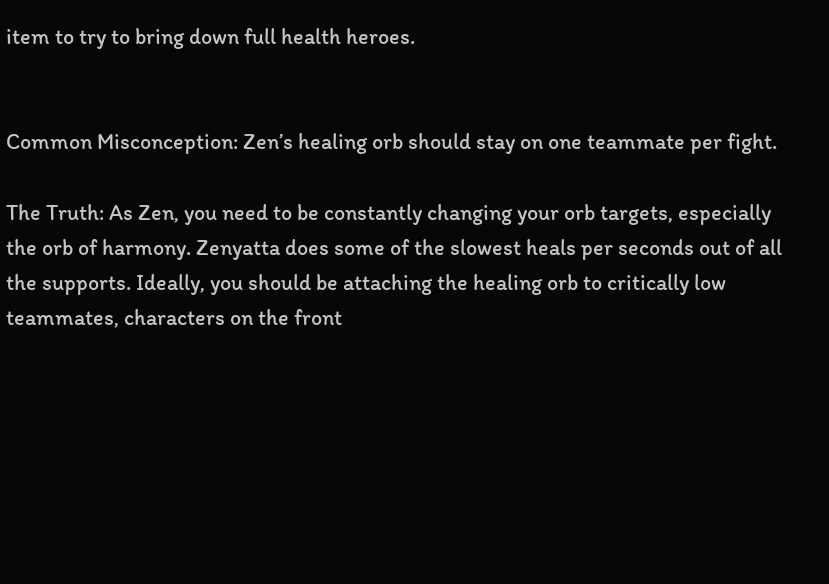item to try to bring down full health heroes.


Common Misconception: Zen’s healing orb should stay on one teammate per fight.

The Truth: As Zen, you need to be constantly changing your orb targets, especially the orb of harmony. Zenyatta does some of the slowest heals per seconds out of all the supports. Ideally, you should be attaching the healing orb to critically low teammates, characters on the front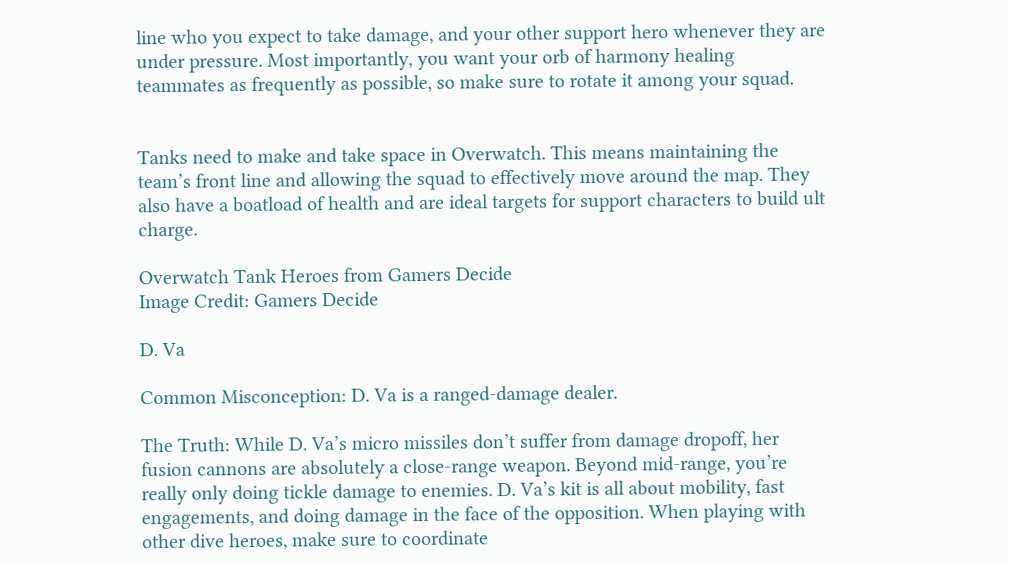line who you expect to take damage, and your other support hero whenever they are under pressure. Most importantly, you want your orb of harmony healing teammates as frequently as possible, so make sure to rotate it among your squad.


Tanks need to make and take space in Overwatch. This means maintaining the team’s front line and allowing the squad to effectively move around the map. They also have a boatload of health and are ideal targets for support characters to build ult charge.

Overwatch Tank Heroes from Gamers Decide
Image Credit: Gamers Decide

D. Va

Common Misconception: D. Va is a ranged-damage dealer.

The Truth: While D. Va’s micro missiles don’t suffer from damage dropoff, her fusion cannons are absolutely a close-range weapon. Beyond mid-range, you’re really only doing tickle damage to enemies. D. Va’s kit is all about mobility, fast engagements, and doing damage in the face of the opposition. When playing with other dive heroes, make sure to coordinate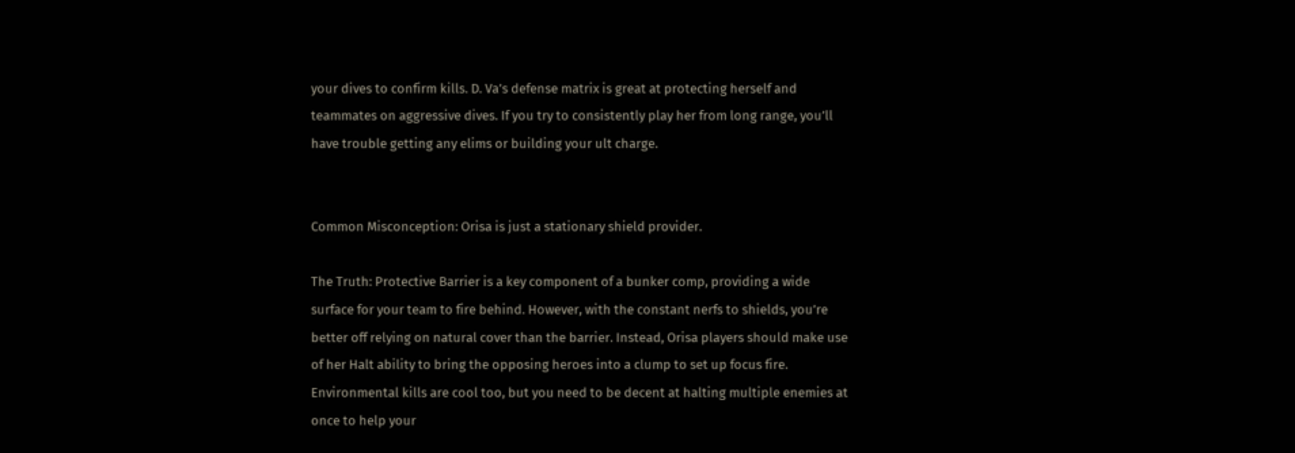your dives to confirm kills. D. Va’s defense matrix is great at protecting herself and teammates on aggressive dives. If you try to consistently play her from long range, you’ll have trouble getting any elims or building your ult charge.


Common Misconception: Orisa is just a stationary shield provider.

The Truth: Protective Barrier is a key component of a bunker comp, providing a wide surface for your team to fire behind. However, with the constant nerfs to shields, you’re better off relying on natural cover than the barrier. Instead, Orisa players should make use of her Halt ability to bring the opposing heroes into a clump to set up focus fire. Environmental kills are cool too, but you need to be decent at halting multiple enemies at once to help your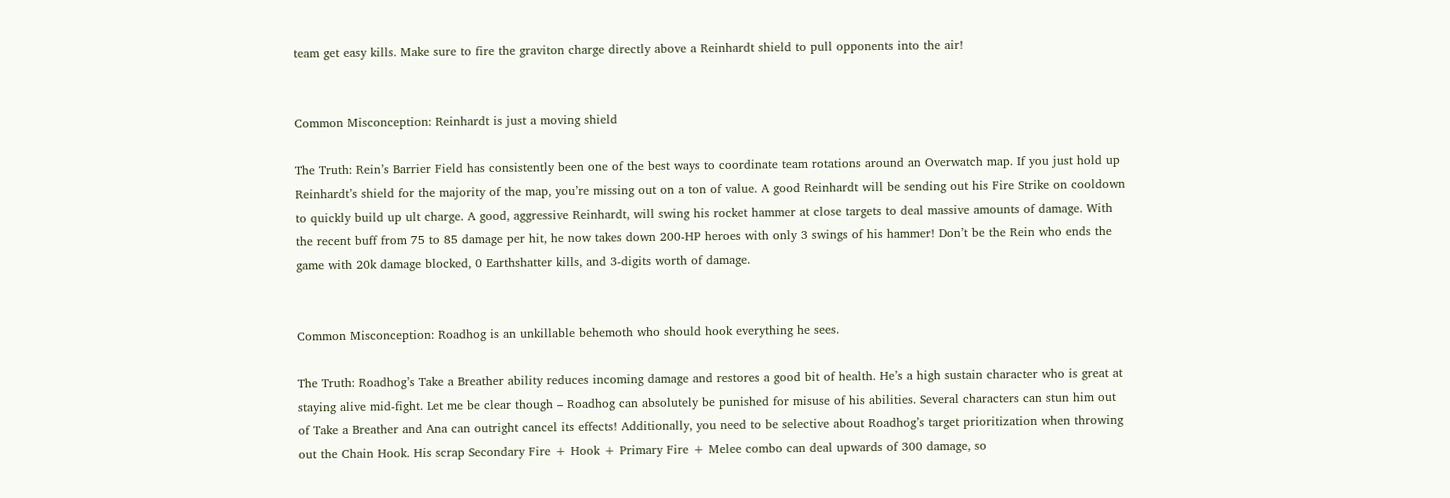team get easy kills. Make sure to fire the graviton charge directly above a Reinhardt shield to pull opponents into the air!


Common Misconception: Reinhardt is just a moving shield

The Truth: Rein’s Barrier Field has consistently been one of the best ways to coordinate team rotations around an Overwatch map. If you just hold up Reinhardt’s shield for the majority of the map, you’re missing out on a ton of value. A good Reinhardt will be sending out his Fire Strike on cooldown to quickly build up ult charge. A good, aggressive Reinhardt, will swing his rocket hammer at close targets to deal massive amounts of damage. With the recent buff from 75 to 85 damage per hit, he now takes down 200-HP heroes with only 3 swings of his hammer! Don’t be the Rein who ends the game with 20k damage blocked, 0 Earthshatter kills, and 3-digits worth of damage.


Common Misconception: Roadhog is an unkillable behemoth who should hook everything he sees.

The Truth: Roadhog’s Take a Breather ability reduces incoming damage and restores a good bit of health. He’s a high sustain character who is great at staying alive mid-fight. Let me be clear though – Roadhog can absolutely be punished for misuse of his abilities. Several characters can stun him out of Take a Breather and Ana can outright cancel its effects! Additionally, you need to be selective about Roadhog’s target prioritization when throwing out the Chain Hook. His scrap Secondary Fire + Hook + Primary Fire + Melee combo can deal upwards of 300 damage, so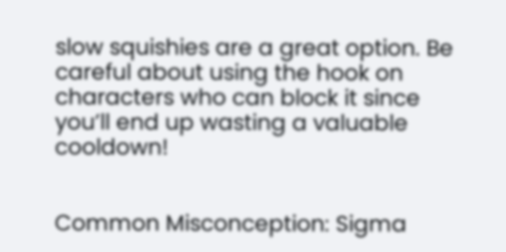slow squishies are a great option. Be careful about using the hook on characters who can block it since you’ll end up wasting a valuable cooldown!


Common Misconception: Sigma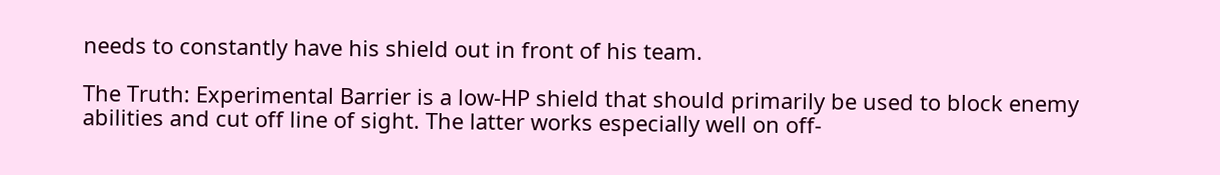needs to constantly have his shield out in front of his team.

The Truth: Experimental Barrier is a low-HP shield that should primarily be used to block enemy abilities and cut off line of sight. The latter works especially well on off-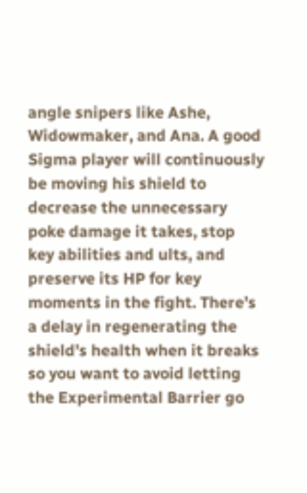angle snipers like Ashe, Widowmaker, and Ana. A good Sigma player will continuously be moving his shield to decrease the unnecessary poke damage it takes, stop key abilities and ults, and preserve its HP for key moments in the fight. There’s a delay in regenerating the shield’s health when it breaks so you want to avoid letting the Experimental Barrier go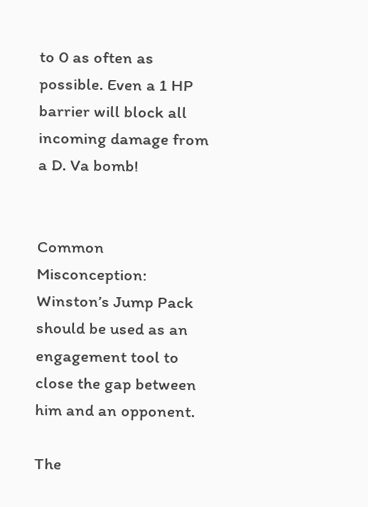to 0 as often as possible. Even a 1 HP barrier will block all incoming damage from a D. Va bomb!


Common Misconception: Winston’s Jump Pack should be used as an engagement tool to close the gap between him and an opponent.

The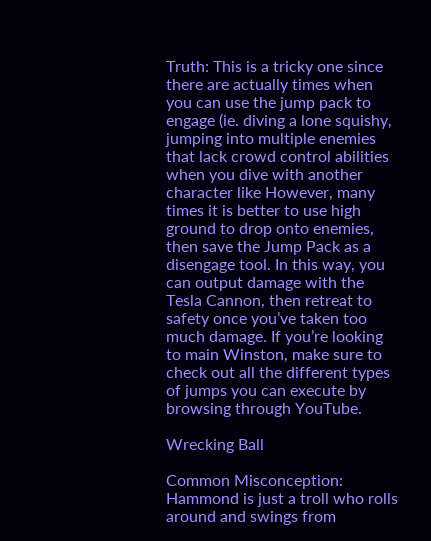Truth: This is a tricky one since there are actually times when you can use the jump pack to engage (ie. diving a lone squishy, jumping into multiple enemies that lack crowd control abilities when you dive with another character like However, many times it is better to use high ground to drop onto enemies, then save the Jump Pack as a disengage tool. In this way, you can output damage with the Tesla Cannon, then retreat to safety once you’ve taken too much damage. If you’re looking to main Winston, make sure to check out all the different types of jumps you can execute by browsing through YouTube.

Wrecking Ball

Common Misconception: Hammond is just a troll who rolls around and swings from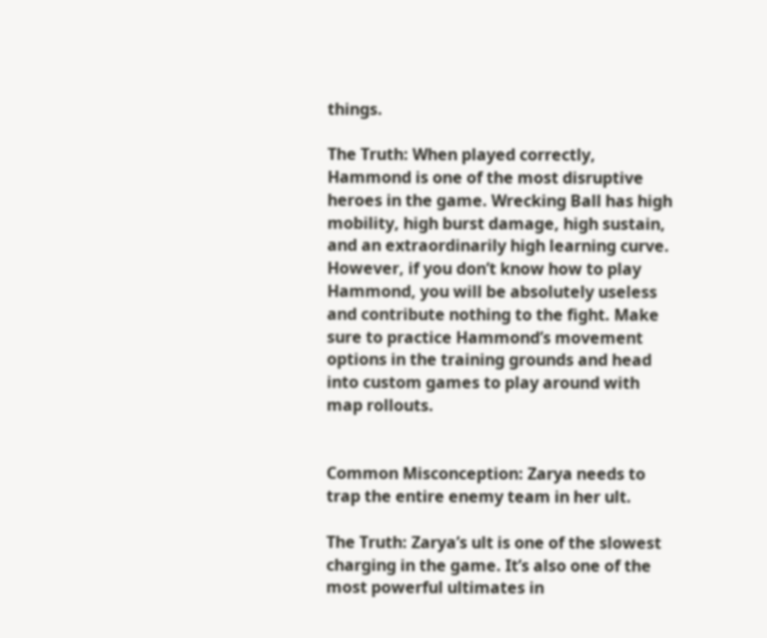things.

The Truth: When played correctly, Hammond is one of the most disruptive heroes in the game. Wrecking Ball has high mobility, high burst damage, high sustain, and an extraordinarily high learning curve. However, if you don’t know how to play Hammond, you will be absolutely useless and contribute nothing to the fight. Make sure to practice Hammond’s movement options in the training grounds and head into custom games to play around with map rollouts.


Common Misconception: Zarya needs to trap the entire enemy team in her ult.

The Truth: Zarya’s ult is one of the slowest charging in the game. It’s also one of the most powerful ultimates in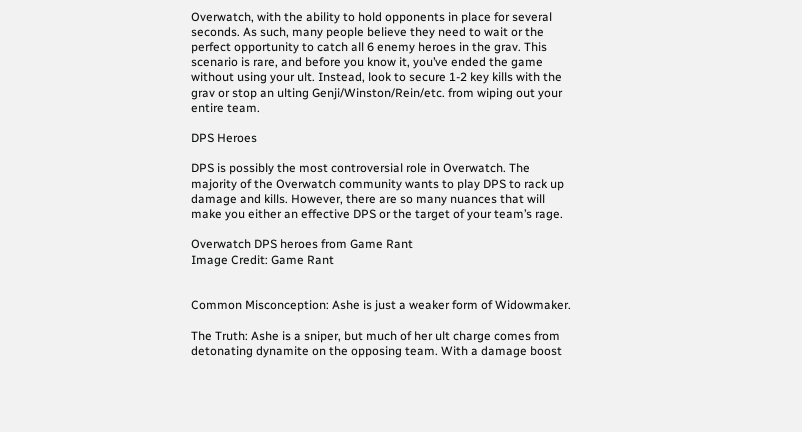Overwatch, with the ability to hold opponents in place for several seconds. As such, many people believe they need to wait or the perfect opportunity to catch all 6 enemy heroes in the grav. This scenario is rare, and before you know it, you’ve ended the game without using your ult. Instead, look to secure 1-2 key kills with the grav or stop an ulting Genji/Winston/Rein/etc. from wiping out your entire team.

DPS Heroes

DPS is possibly the most controversial role in Overwatch. The majority of the Overwatch community wants to play DPS to rack up damage and kills. However, there are so many nuances that will make you either an effective DPS or the target of your team’s rage.

Overwatch DPS heroes from Game Rant
Image Credit: Game Rant


Common Misconception: Ashe is just a weaker form of Widowmaker.

The Truth: Ashe is a sniper, but much of her ult charge comes from detonating dynamite on the opposing team. With a damage boost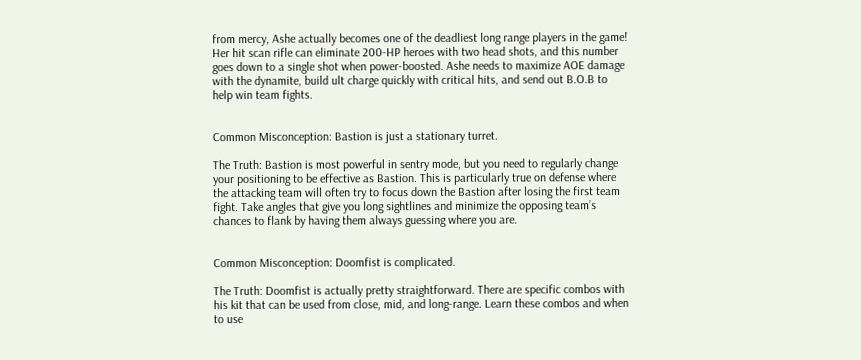from mercy, Ashe actually becomes one of the deadliest long range players in the game! Her hit scan rifle can eliminate 200-HP heroes with two head shots, and this number goes down to a single shot when power-boosted. Ashe needs to maximize AOE damage with the dynamite, build ult charge quickly with critical hits, and send out B.O.B to help win team fights.


Common Misconception: Bastion is just a stationary turret.

The Truth: Bastion is most powerful in sentry mode, but you need to regularly change your positioning to be effective as Bastion. This is particularly true on defense where the attacking team will often try to focus down the Bastion after losing the first team fight. Take angles that give you long sightlines and minimize the opposing team’s chances to flank by having them always guessing where you are.


Common Misconception: Doomfist is complicated.

The Truth: Doomfist is actually pretty straightforward. There are specific combos with his kit that can be used from close, mid, and long-range. Learn these combos and when to use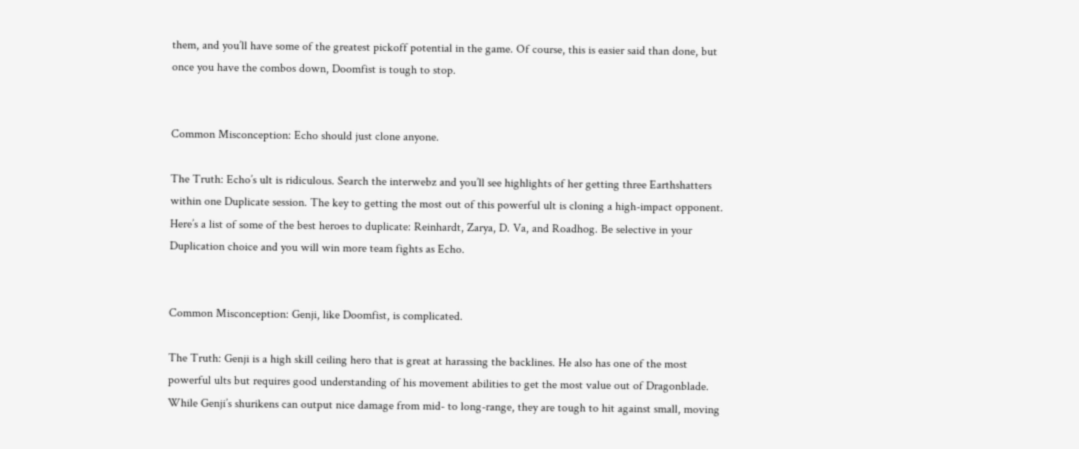them, and you’ll have some of the greatest pickoff potential in the game. Of course, this is easier said than done, but once you have the combos down, Doomfist is tough to stop.


Common Misconception: Echo should just clone anyone.

The Truth: Echo’s ult is ridiculous. Search the interwebz and you’ll see highlights of her getting three Earthshatters within one Duplicate session. The key to getting the most out of this powerful ult is cloning a high-impact opponent. Here’s a list of some of the best heroes to duplicate: Reinhardt, Zarya, D. Va, and Roadhog. Be selective in your Duplication choice and you will win more team fights as Echo.


Common Misconception: Genji, like Doomfist, is complicated.

The Truth: Genji is a high skill ceiling hero that is great at harassing the backlines. He also has one of the most powerful ults but requires good understanding of his movement abilities to get the most value out of Dragonblade. While Genji’s shurikens can output nice damage from mid- to long-range, they are tough to hit against small, moving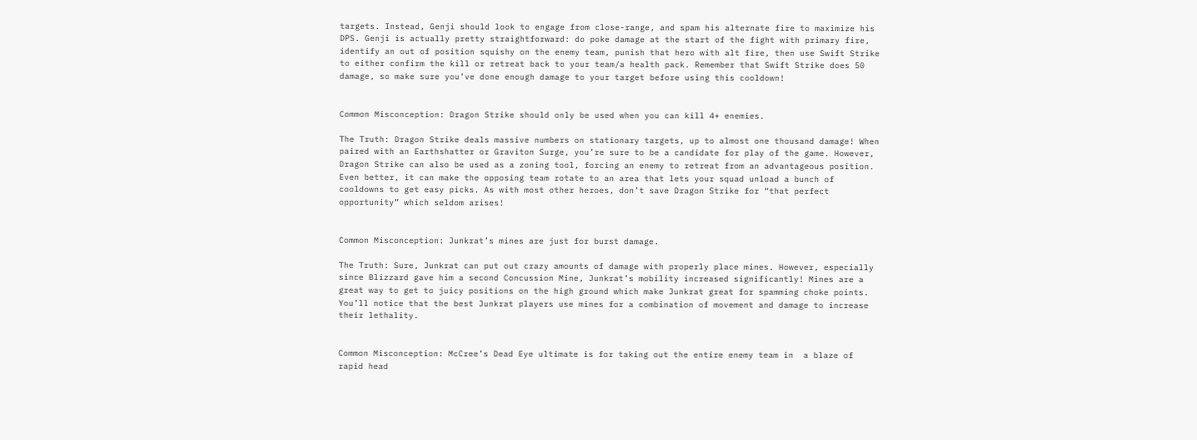targets. Instead, Genji should look to engage from close-range, and spam his alternate fire to maximize his DPS. Genji is actually pretty straightforward: do poke damage at the start of the fight with primary fire, identify an out of position squishy on the enemy team, punish that hero with alt fire, then use Swift Strike to either confirm the kill or retreat back to your team/a health pack. Remember that Swift Strike does 50 damage, so make sure you’ve done enough damage to your target before using this cooldown!


Common Misconception: Dragon Strike should only be used when you can kill 4+ enemies.

The Truth: Dragon Strike deals massive numbers on stationary targets, up to almost one thousand damage! When paired with an Earthshatter or Graviton Surge, you’re sure to be a candidate for play of the game. However, Dragon Strike can also be used as a zoning tool, forcing an enemy to retreat from an advantageous position. Even better, it can make the opposing team rotate to an area that lets your squad unload a bunch of cooldowns to get easy picks. As with most other heroes, don’t save Dragon Strike for “that perfect opportunity” which seldom arises!


Common Misconception: Junkrat’s mines are just for burst damage.

The Truth: Sure, Junkrat can put out crazy amounts of damage with properly place mines. However, especially since Blizzard gave him a second Concussion Mine, Junkrat’s mobility increased significantly! Mines are a great way to get to juicy positions on the high ground which make Junkrat great for spamming choke points. You’ll notice that the best Junkrat players use mines for a combination of movement and damage to increase their lethality.


Common Misconception: McCree’s Dead Eye ultimate is for taking out the entire enemy team in  a blaze of rapid head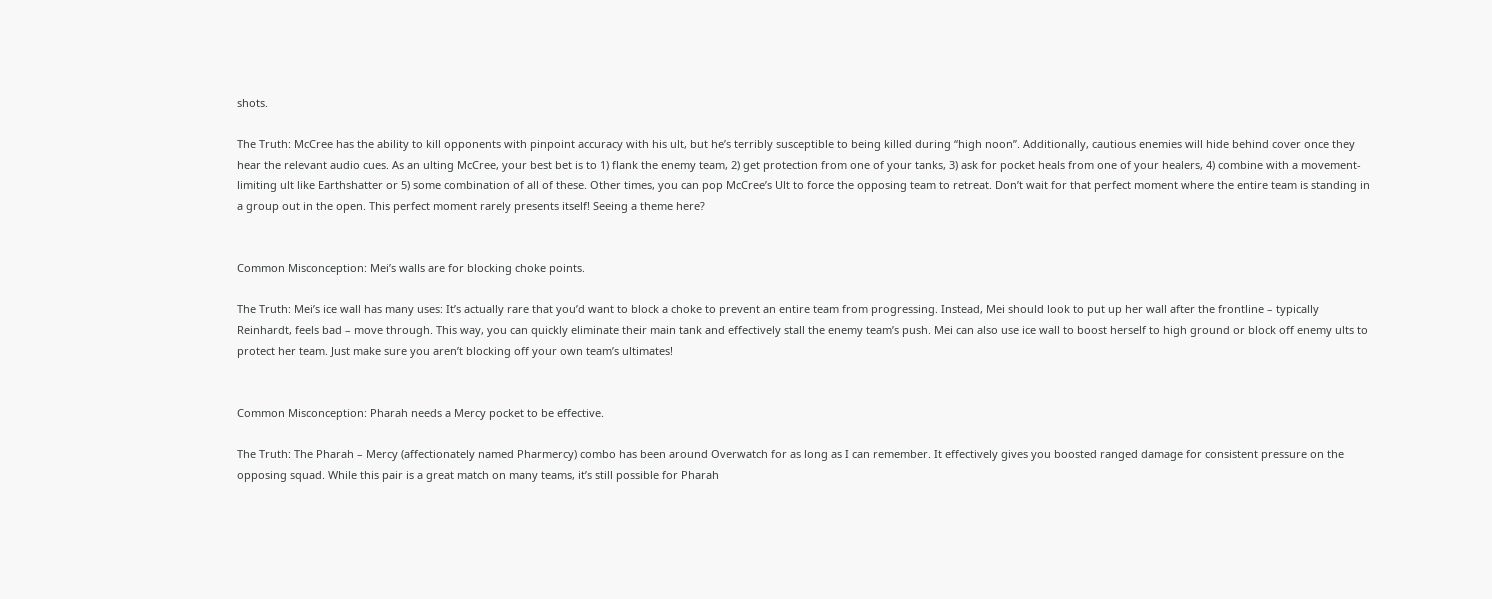shots.

The Truth: McCree has the ability to kill opponents with pinpoint accuracy with his ult, but he’s terribly susceptible to being killed during “high noon”. Additionally, cautious enemies will hide behind cover once they hear the relevant audio cues. As an ulting McCree, your best bet is to 1) flank the enemy team, 2) get protection from one of your tanks, 3) ask for pocket heals from one of your healers, 4) combine with a movement-limiting ult like Earthshatter or 5) some combination of all of these. Other times, you can pop McCree’s Ult to force the opposing team to retreat. Don’t wait for that perfect moment where the entire team is standing in a group out in the open. This perfect moment rarely presents itself! Seeing a theme here?


Common Misconception: Mei’s walls are for blocking choke points.

The Truth: Mei’s ice wall has many uses: It’s actually rare that you’d want to block a choke to prevent an entire team from progressing. Instead, Mei should look to put up her wall after the frontline – typically Reinhardt, feels bad – move through. This way, you can quickly eliminate their main tank and effectively stall the enemy team’s push. Mei can also use ice wall to boost herself to high ground or block off enemy ults to protect her team. Just make sure you aren’t blocking off your own team’s ultimates!


Common Misconception: Pharah needs a Mercy pocket to be effective.

The Truth: The Pharah – Mercy (affectionately named Pharmercy) combo has been around Overwatch for as long as I can remember. It effectively gives you boosted ranged damage for consistent pressure on the opposing squad. While this pair is a great match on many teams, it’s still possible for Pharah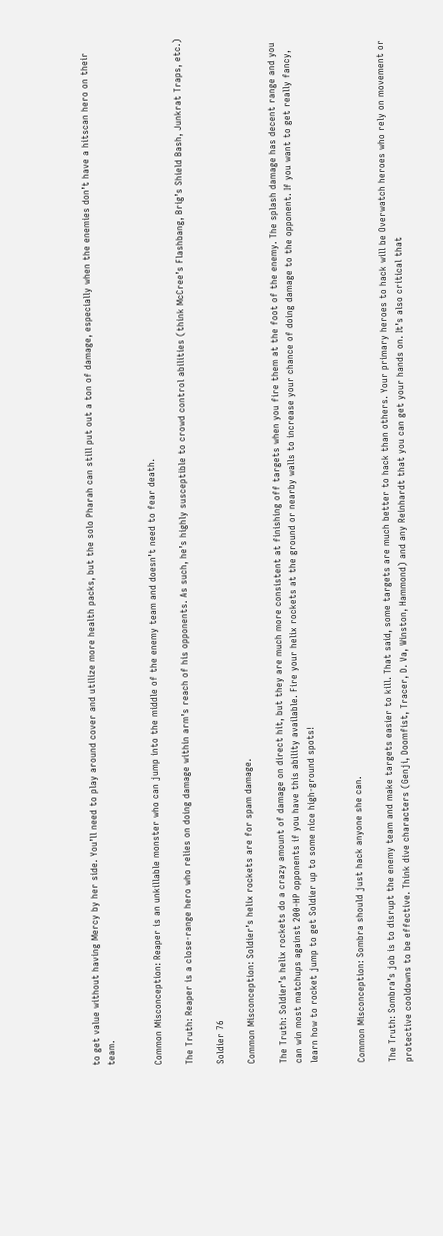to get value without having Mercy by her side. You’ll need to play around cover and utilize more health packs, but the solo Pharah can still put out a ton of damage, especially when the enemies don’t have a hitscan hero on their team.


Common Misconception: Reaper is an unkillable monster who can jump into the middle of the enemy team and doesn’t need to fear death.

The Truth: Reaper is a close-range hero who relies on doing damage within arm’s reach of his opponents. As such, he’s highly susceptible to crowd control abilities (think McCree’s Flashbang, Brig’s Shield Bash, Junkrat Traps, etc.)

Soldier 76

Common Misconception: Soldier’s helix rockets are for spam damage.

The Truth: Soldier’s helix rockets do a crazy amount of damage on direct hit, but they are much more consistent at finishing off targets when you fire them at the foot of the enemy. The splash damage has decent range and you can win most matchups against 200-HP opponents if you have this ability available. Fire your helix rockets at the ground or nearby walls to increase your chance of doing damage to the opponent. If you want to get really fancy, learn how to rocket jump to get Soldier up to some nice high-ground spots!


Common Misconception: Sombra should just hack anyone she can.

The Truth: Sombra’s job is to disrupt the enemy team and make targets easier to kill. That said, some targets are much better to hack than others. Your primary heroes to hack will be Overwatch heroes who rely on movement or protective cooldowns to be effective. Think dive characters (Genji, Doomfist, Tracer, D. Va, Winston, Hammond) and any Reinhardt that you can get your hands on. It’s also critical that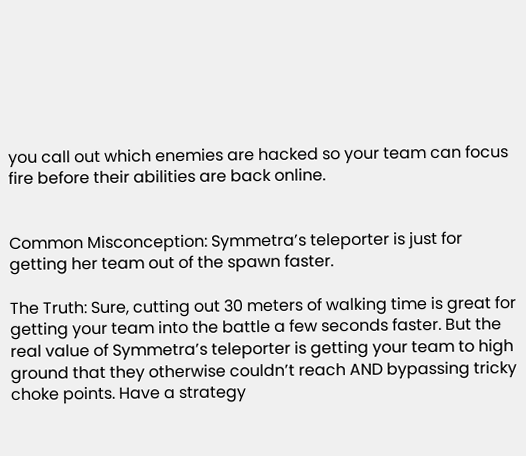you call out which enemies are hacked so your team can focus fire before their abilities are back online.


Common Misconception: Symmetra’s teleporter is just for getting her team out of the spawn faster.

The Truth: Sure, cutting out 30 meters of walking time is great for getting your team into the battle a few seconds faster. But the real value of Symmetra’s teleporter is getting your team to high ground that they otherwise couldn’t reach AND bypassing tricky choke points. Have a strategy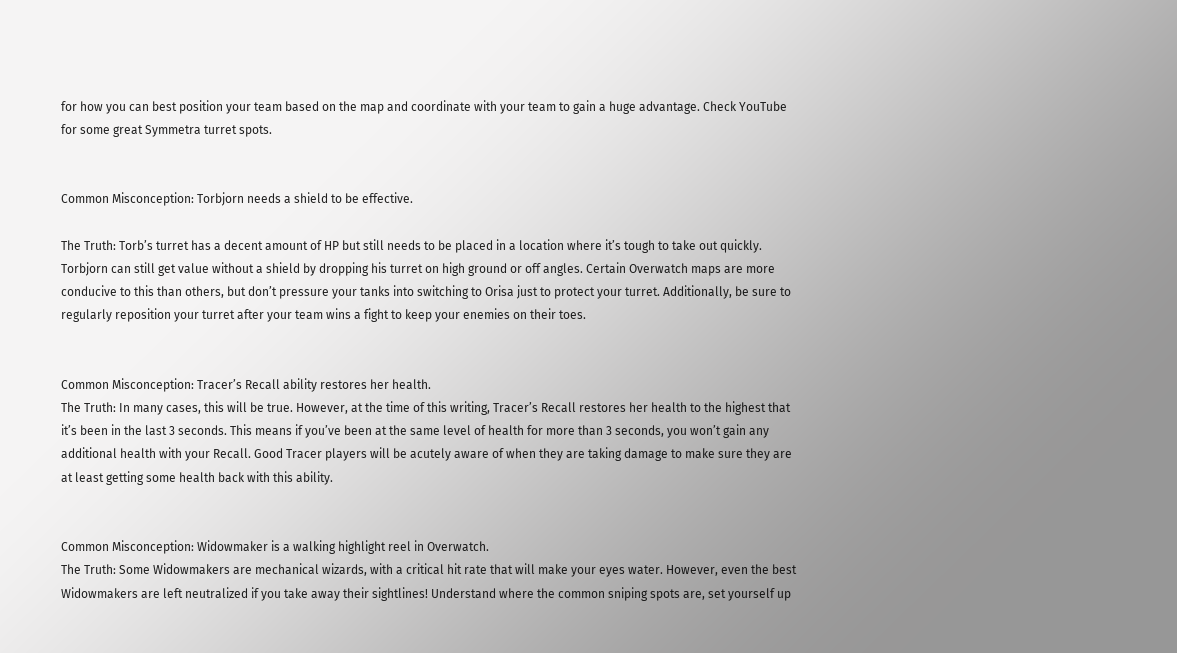for how you can best position your team based on the map and coordinate with your team to gain a huge advantage. Check YouTube for some great Symmetra turret spots.


Common Misconception: Torbjorn needs a shield to be effective.

The Truth: Torb’s turret has a decent amount of HP but still needs to be placed in a location where it’s tough to take out quickly. Torbjorn can still get value without a shield by dropping his turret on high ground or off angles. Certain Overwatch maps are more conducive to this than others, but don’t pressure your tanks into switching to Orisa just to protect your turret. Additionally, be sure to regularly reposition your turret after your team wins a fight to keep your enemies on their toes.


Common Misconception: Tracer’s Recall ability restores her health.
The Truth: In many cases, this will be true. However, at the time of this writing, Tracer’s Recall restores her health to the highest that it’s been in the last 3 seconds. This means if you’ve been at the same level of health for more than 3 seconds, you won’t gain any additional health with your Recall. Good Tracer players will be acutely aware of when they are taking damage to make sure they are at least getting some health back with this ability.


Common Misconception: Widowmaker is a walking highlight reel in Overwatch.
The Truth: Some Widowmakers are mechanical wizards, with a critical hit rate that will make your eyes water. However, even the best Widowmakers are left neutralized if you take away their sightlines! Understand where the common sniping spots are, set yourself up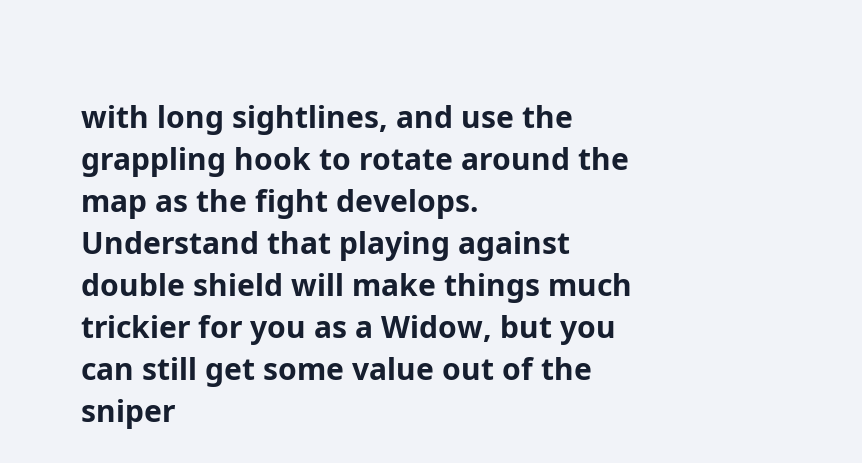with long sightlines, and use the grappling hook to rotate around the map as the fight develops. Understand that playing against double shield will make things much trickier for you as a Widow, but you can still get some value out of the sniper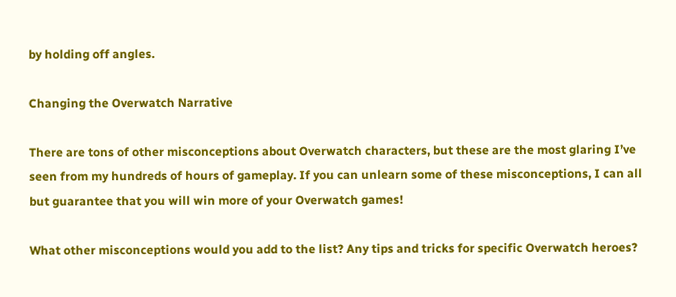by holding off angles.

Changing the Overwatch Narrative

There are tons of other misconceptions about Overwatch characters, but these are the most glaring I’ve seen from my hundreds of hours of gameplay. If you can unlearn some of these misconceptions, I can all but guarantee that you will win more of your Overwatch games!

What other misconceptions would you add to the list? Any tips and tricks for specific Overwatch heroes?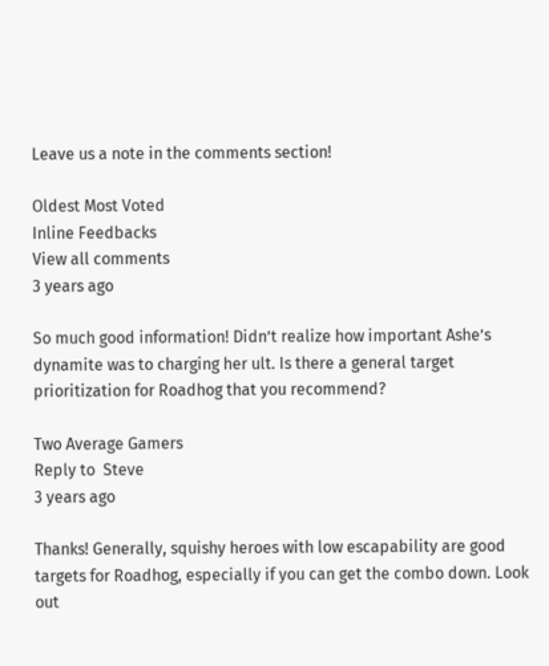Leave us a note in the comments section!

Oldest Most Voted
Inline Feedbacks
View all comments
3 years ago

So much good information! Didn’t realize how important Ashe’s dynamite was to charging her ult. Is there a general target prioritization for Roadhog that you recommend?

Two Average Gamers
Reply to  Steve
3 years ago

Thanks! Generally, squishy heroes with low escapability are good targets for Roadhog, especially if you can get the combo down. Look out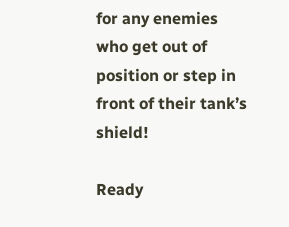for any enemies who get out of position or step in front of their tank’s shield!

Ready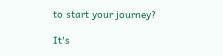to start your journey?

It's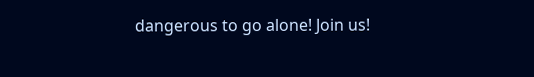dangerous to go alone! Join us!